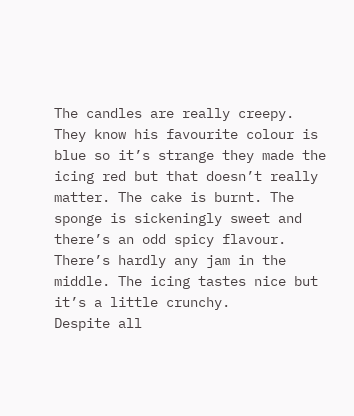The candles are really creepy. They know his favourite colour is blue so it’s strange they made the icing red but that doesn’t really matter. The cake is burnt. The sponge is sickeningly sweet and there’s an odd spicy flavour. There’s hardly any jam in the middle. The icing tastes nice but it’s a little crunchy.
Despite all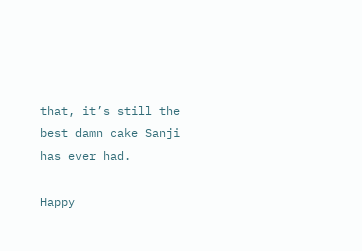that, it’s still the best damn cake Sanji has ever had.

Happy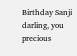Birthday Sanji darling, you precious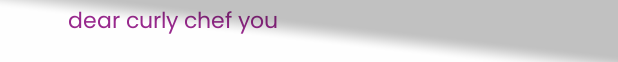dear curly chef you